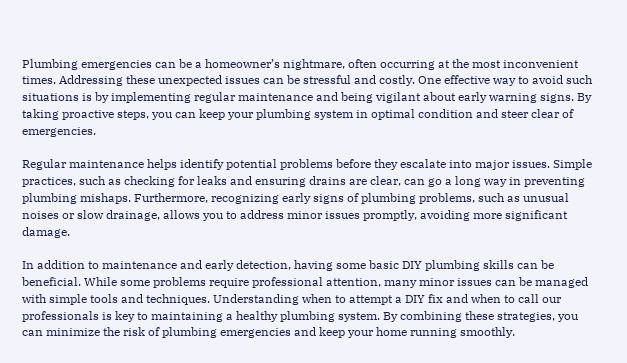Plumbing emergencies can be a homeowner’s nightmare, often occurring at the most inconvenient times. Addressing these unexpected issues can be stressful and costly. One effective way to avoid such situations is by implementing regular maintenance and being vigilant about early warning signs. By taking proactive steps, you can keep your plumbing system in optimal condition and steer clear of emergencies.

Regular maintenance helps identify potential problems before they escalate into major issues. Simple practices, such as checking for leaks and ensuring drains are clear, can go a long way in preventing plumbing mishaps. Furthermore, recognizing early signs of plumbing problems, such as unusual noises or slow drainage, allows you to address minor issues promptly, avoiding more significant damage.

In addition to maintenance and early detection, having some basic DIY plumbing skills can be beneficial. While some problems require professional attention, many minor issues can be managed with simple tools and techniques. Understanding when to attempt a DIY fix and when to call our professionals is key to maintaining a healthy plumbing system. By combining these strategies, you can minimize the risk of plumbing emergencies and keep your home running smoothly.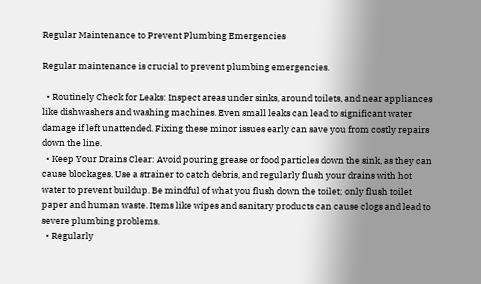Regular Maintenance to Prevent Plumbing Emergencies

Regular maintenance is crucial to prevent plumbing emergencies.

  • Routinely Check for Leaks: Inspect areas under sinks, around toilets, and near appliances like dishwashers and washing machines. Even small leaks can lead to significant water damage if left unattended. Fixing these minor issues early can save you from costly repairs down the line.
  • Keep Your Drains Clear: Avoid pouring grease or food particles down the sink, as they can cause blockages. Use a strainer to catch debris, and regularly flush your drains with hot water to prevent buildup. Be mindful of what you flush down the toilet; only flush toilet paper and human waste. Items like wipes and sanitary products can cause clogs and lead to severe plumbing problems.
  • Regularly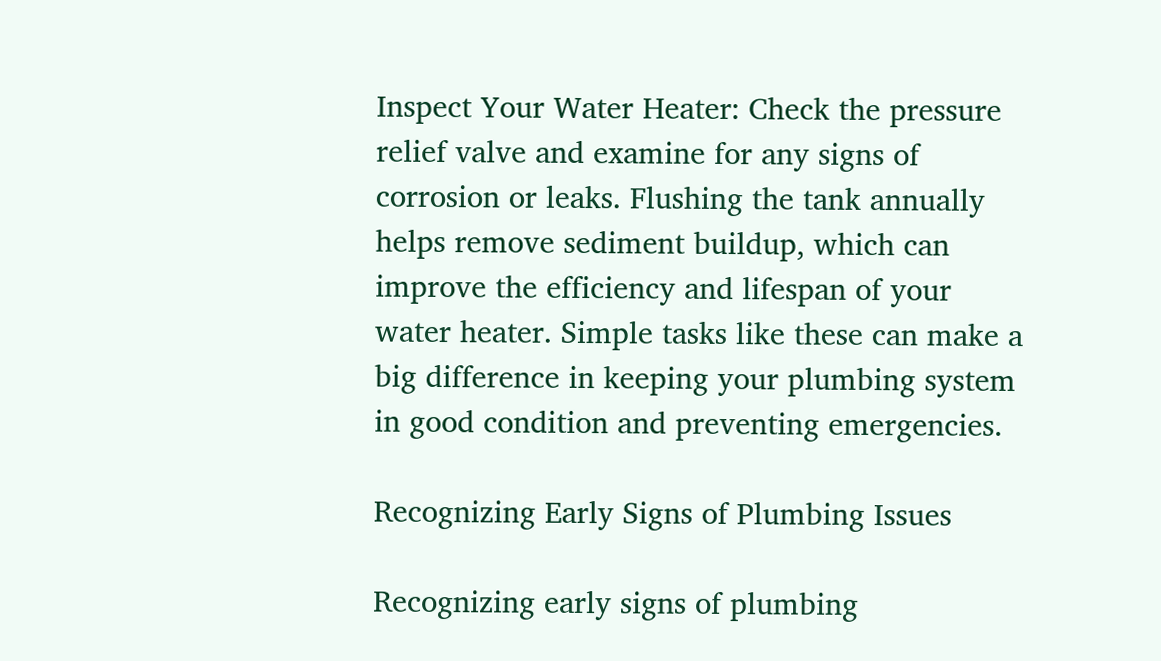Inspect Your Water Heater: Check the pressure relief valve and examine for any signs of corrosion or leaks. Flushing the tank annually helps remove sediment buildup, which can improve the efficiency and lifespan of your water heater. Simple tasks like these can make a big difference in keeping your plumbing system in good condition and preventing emergencies.

Recognizing Early Signs of Plumbing Issues

Recognizing early signs of plumbing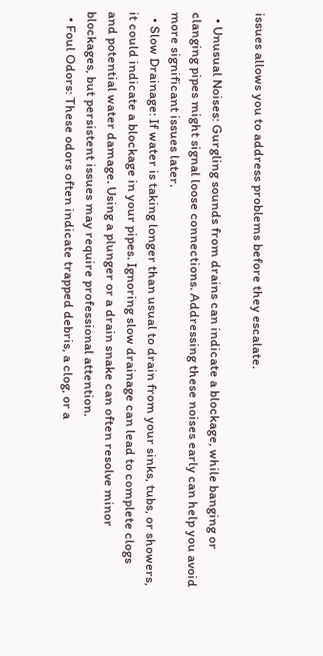issues allows you to address problems before they escalate.

  • Unusual Noises: Gurgling sounds from drains can indicate a blockage, while banging or clanging pipes might signal loose connections. Addressing these noises early can help you avoid more significant issues later.
  • Slow Drainage: If water is taking longer than usual to drain from your sinks, tubs, or showers, it could indicate a blockage in your pipes. Ignoring slow drainage can lead to complete clogs and potential water damage. Using a plunger or a drain snake can often resolve minor blockages, but persistent issues may require professional attention.
  • Foul Odors: These odors often indicate trapped debris, a clog, or a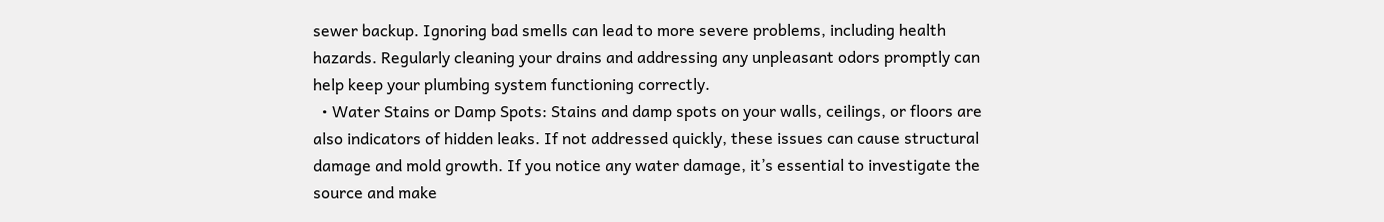sewer backup. Ignoring bad smells can lead to more severe problems, including health hazards. Regularly cleaning your drains and addressing any unpleasant odors promptly can help keep your plumbing system functioning correctly.
  • Water Stains or Damp Spots: Stains and damp spots on your walls, ceilings, or floors are also indicators of hidden leaks. If not addressed quickly, these issues can cause structural damage and mold growth. If you notice any water damage, it’s essential to investigate the source and make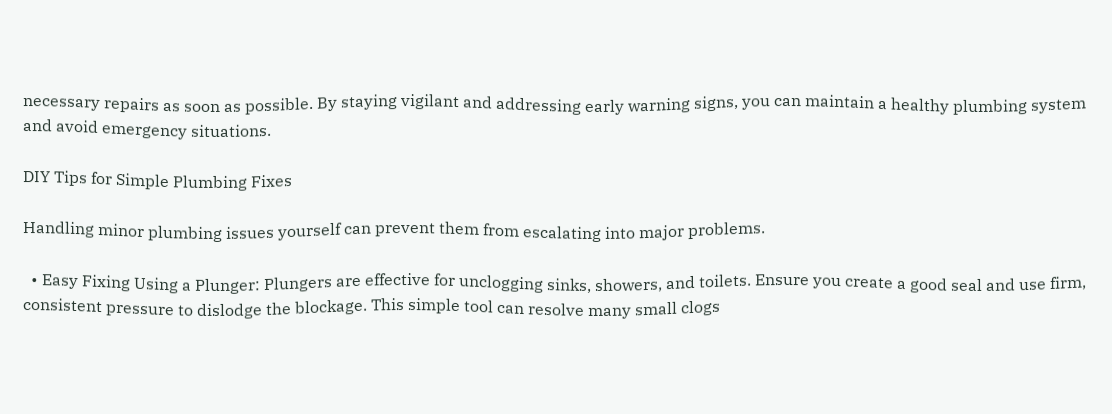necessary repairs as soon as possible. By staying vigilant and addressing early warning signs, you can maintain a healthy plumbing system and avoid emergency situations.

DIY Tips for Simple Plumbing Fixes

Handling minor plumbing issues yourself can prevent them from escalating into major problems.

  • Easy Fixing Using a Plunger: Plungers are effective for unclogging sinks, showers, and toilets. Ensure you create a good seal and use firm, consistent pressure to dislodge the blockage. This simple tool can resolve many small clogs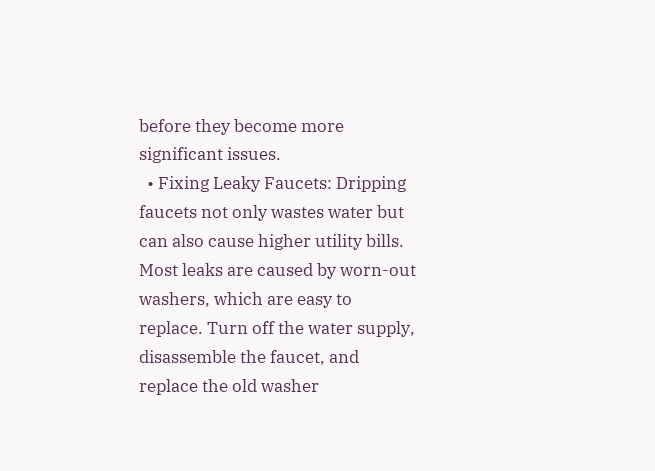before they become more significant issues.
  • Fixing Leaky Faucets: Dripping faucets not only wastes water but can also cause higher utility bills. Most leaks are caused by worn-out washers, which are easy to replace. Turn off the water supply, disassemble the faucet, and replace the old washer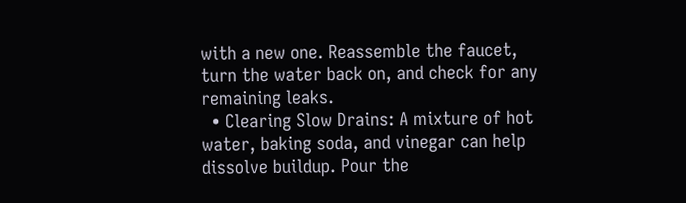with a new one. Reassemble the faucet, turn the water back on, and check for any remaining leaks.
  • Clearing Slow Drains: A mixture of hot water, baking soda, and vinegar can help dissolve buildup. Pour the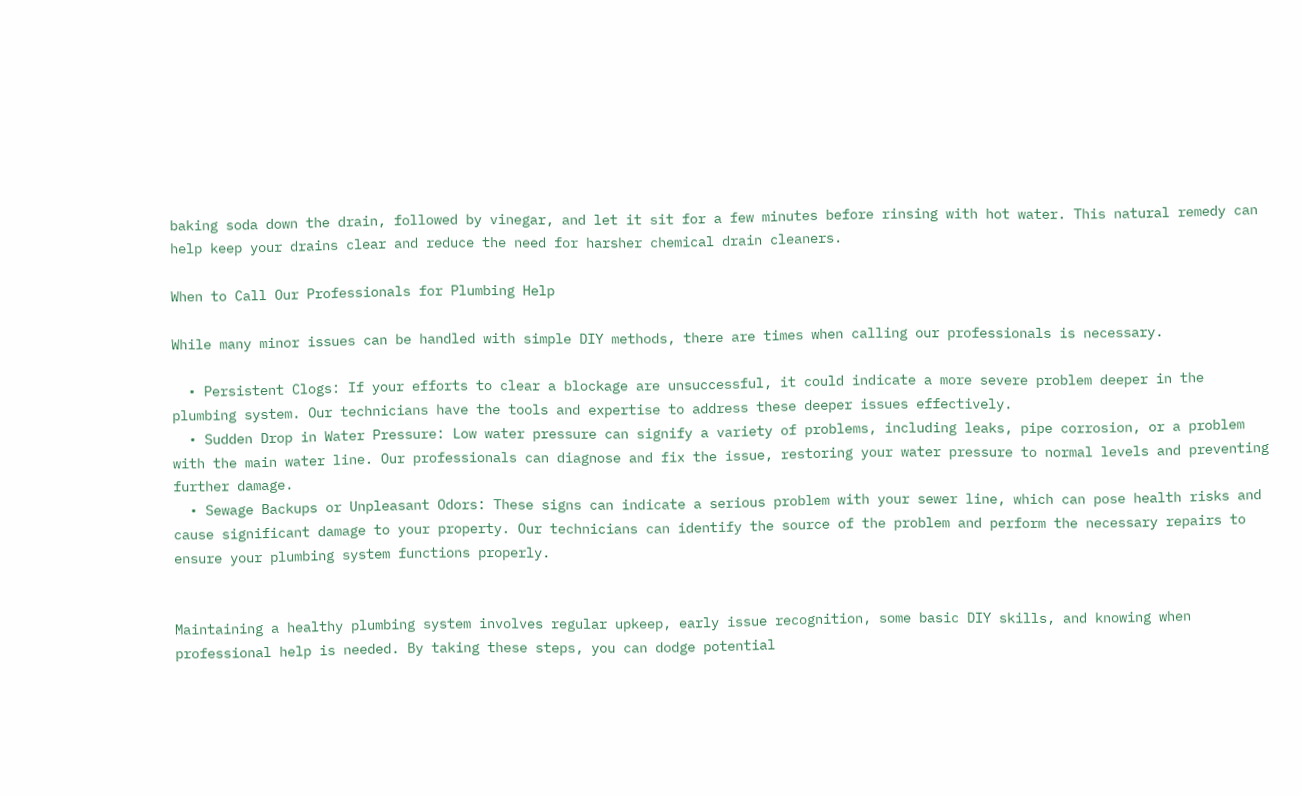baking soda down the drain, followed by vinegar, and let it sit for a few minutes before rinsing with hot water. This natural remedy can help keep your drains clear and reduce the need for harsher chemical drain cleaners.

When to Call Our Professionals for Plumbing Help

While many minor issues can be handled with simple DIY methods, there are times when calling our professionals is necessary.

  • Persistent Clogs: If your efforts to clear a blockage are unsuccessful, it could indicate a more severe problem deeper in the plumbing system. Our technicians have the tools and expertise to address these deeper issues effectively.
  • Sudden Drop in Water Pressure: Low water pressure can signify a variety of problems, including leaks, pipe corrosion, or a problem with the main water line. Our professionals can diagnose and fix the issue, restoring your water pressure to normal levels and preventing further damage.
  • Sewage Backups or Unpleasant Odors: These signs can indicate a serious problem with your sewer line, which can pose health risks and cause significant damage to your property. Our technicians can identify the source of the problem and perform the necessary repairs to ensure your plumbing system functions properly.


Maintaining a healthy plumbing system involves regular upkeep, early issue recognition, some basic DIY skills, and knowing when professional help is needed. By taking these steps, you can dodge potential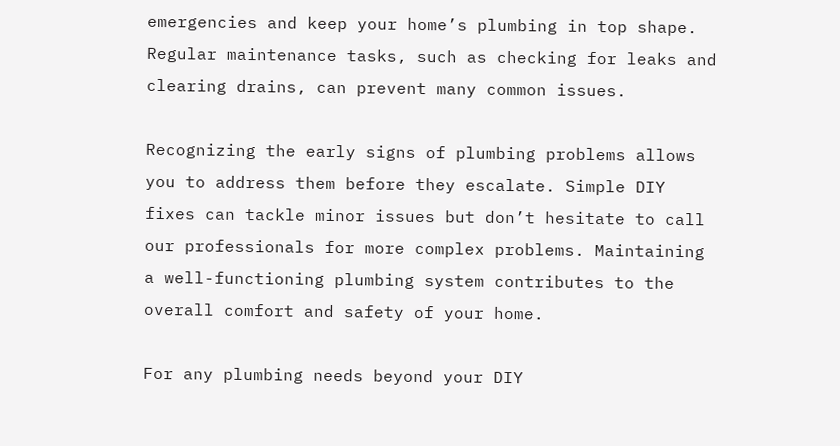emergencies and keep your home’s plumbing in top shape. Regular maintenance tasks, such as checking for leaks and clearing drains, can prevent many common issues.

Recognizing the early signs of plumbing problems allows you to address them before they escalate. Simple DIY fixes can tackle minor issues but don’t hesitate to call our professionals for more complex problems. Maintaining a well-functioning plumbing system contributes to the overall comfort and safety of your home.

For any plumbing needs beyond your DIY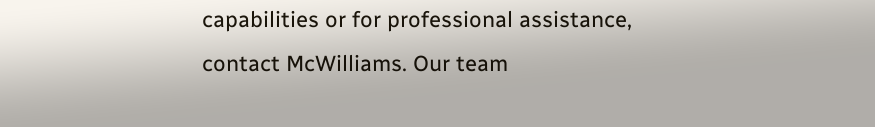capabilities or for professional assistance, contact McWilliams. Our team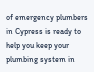of emergency plumbers in Cypress is ready to help you keep your plumbing system in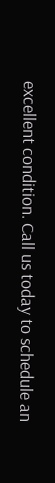excellent condition. Call us today to schedule an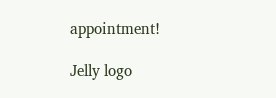appointment!

Jelly logo